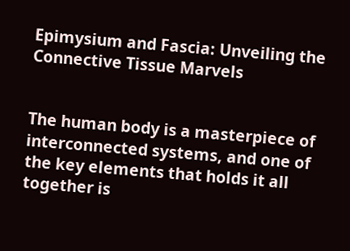Epimysium and Fascia: Unveiling the Connective Tissue Marvels


The human body is a masterpiece of interconnected systems, and one of the key elements that holds it all together is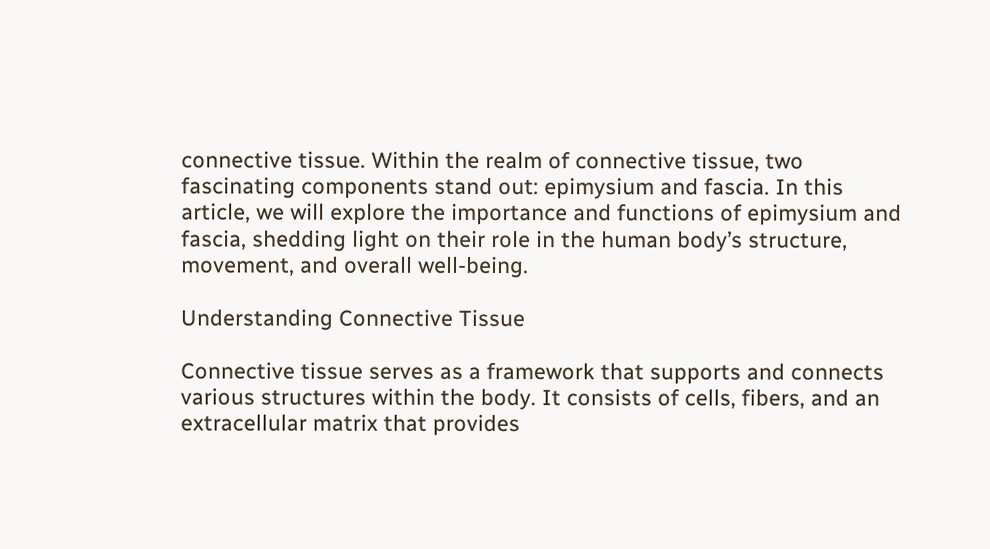connective tissue. Within the realm of connective tissue, two fascinating components stand out: epimysium and fascia. In this article, we will explore the importance and functions of epimysium and fascia, shedding light on their role in the human body’s structure, movement, and overall well-being.

Understanding Connective Tissue

Connective tissue serves as a framework that supports and connects various structures within the body. It consists of cells, fibers, and an extracellular matrix that provides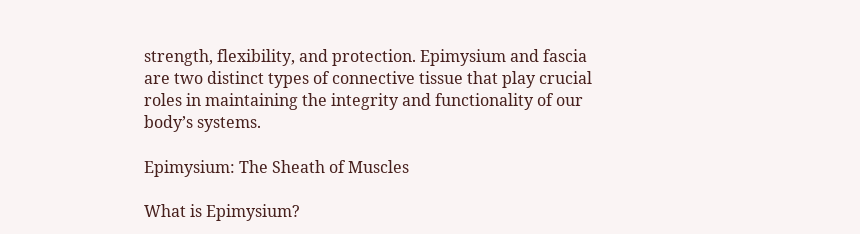strength, flexibility, and protection. Epimysium and fascia are two distinct types of connective tissue that play crucial roles in maintaining the integrity and functionality of our body’s systems.

Epimysium: The Sheath of Muscles

What is Epimysium?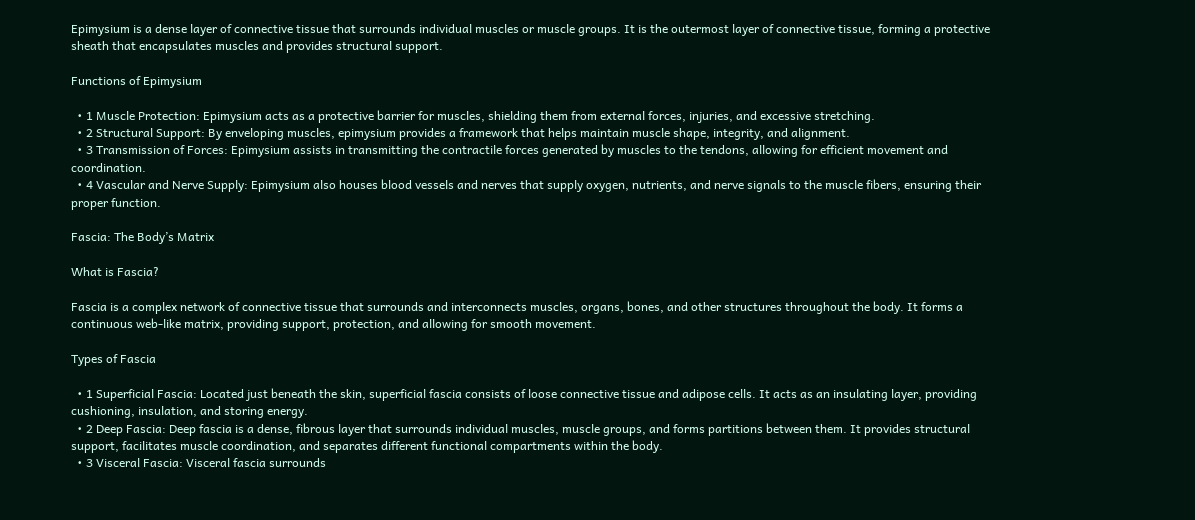Epimysium is a dense layer of connective tissue that surrounds individual muscles or muscle groups. It is the outermost layer of connective tissue, forming a protective sheath that encapsulates muscles and provides structural support.

Functions of Epimysium

  • 1 Muscle Protection: Epimysium acts as a protective barrier for muscles, shielding them from external forces, injuries, and excessive stretching.
  • 2 Structural Support: By enveloping muscles, epimysium provides a framework that helps maintain muscle shape, integrity, and alignment.
  • 3 Transmission of Forces: Epimysium assists in transmitting the contractile forces generated by muscles to the tendons, allowing for efficient movement and coordination.
  • 4 Vascular and Nerve Supply: Epimysium also houses blood vessels and nerves that supply oxygen, nutrients, and nerve signals to the muscle fibers, ensuring their proper function.

Fascia: The Body’s Matrix

What is Fascia?

Fascia is a complex network of connective tissue that surrounds and interconnects muscles, organs, bones, and other structures throughout the body. It forms a continuous web-like matrix, providing support, protection, and allowing for smooth movement.

Types of Fascia

  • 1 Superficial Fascia: Located just beneath the skin, superficial fascia consists of loose connective tissue and adipose cells. It acts as an insulating layer, providing cushioning, insulation, and storing energy.
  • 2 Deep Fascia: Deep fascia is a dense, fibrous layer that surrounds individual muscles, muscle groups, and forms partitions between them. It provides structural support, facilitates muscle coordination, and separates different functional compartments within the body.
  • 3 Visceral Fascia: Visceral fascia surrounds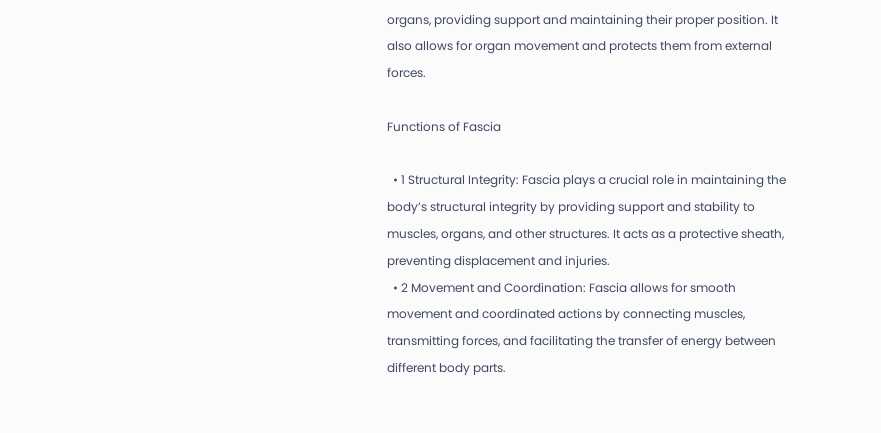organs, providing support and maintaining their proper position. It also allows for organ movement and protects them from external forces.

Functions of Fascia

  • 1 Structural Integrity: Fascia plays a crucial role in maintaining the body’s structural integrity by providing support and stability to muscles, organs, and other structures. It acts as a protective sheath, preventing displacement and injuries.
  • 2 Movement and Coordination: Fascia allows for smooth movement and coordinated actions by connecting muscles, transmitting forces, and facilitating the transfer of energy between different body parts.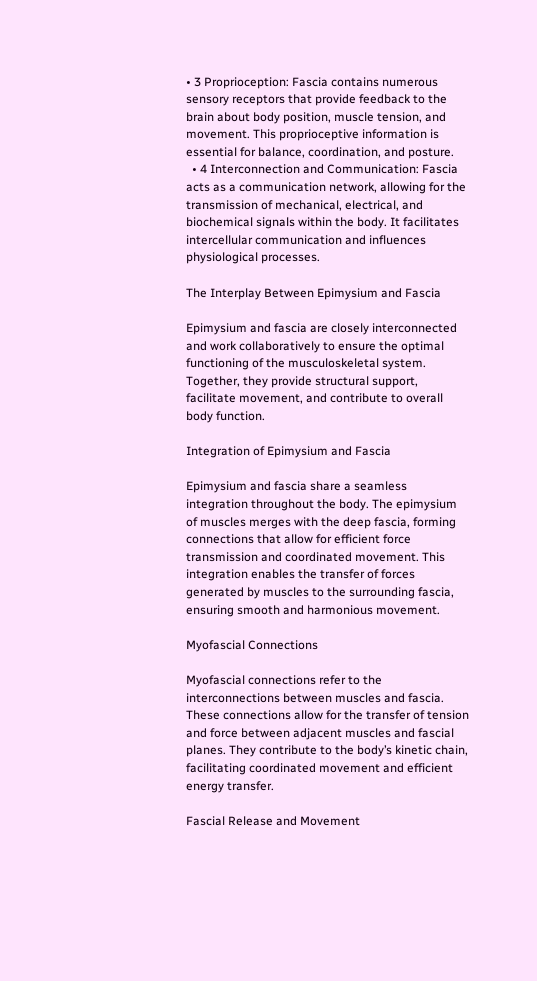• 3 Proprioception: Fascia contains numerous sensory receptors that provide feedback to the brain about body position, muscle tension, and movement. This proprioceptive information is essential for balance, coordination, and posture.
  • 4 Interconnection and Communication: Fascia acts as a communication network, allowing for the transmission of mechanical, electrical, and biochemical signals within the body. It facilitates intercellular communication and influences physiological processes.

The Interplay Between Epimysium and Fascia

Epimysium and fascia are closely interconnected and work collaboratively to ensure the optimal functioning of the musculoskeletal system. Together, they provide structural support, facilitate movement, and contribute to overall body function.

Integration of Epimysium and Fascia

Epimysium and fascia share a seamless integration throughout the body. The epimysium of muscles merges with the deep fascia, forming connections that allow for efficient force transmission and coordinated movement. This integration enables the transfer of forces generated by muscles to the surrounding fascia, ensuring smooth and harmonious movement.

Myofascial Connections

Myofascial connections refer to the interconnections between muscles and fascia. These connections allow for the transfer of tension and force between adjacent muscles and fascial planes. They contribute to the body’s kinetic chain, facilitating coordinated movement and efficient energy transfer.

Fascial Release and Movement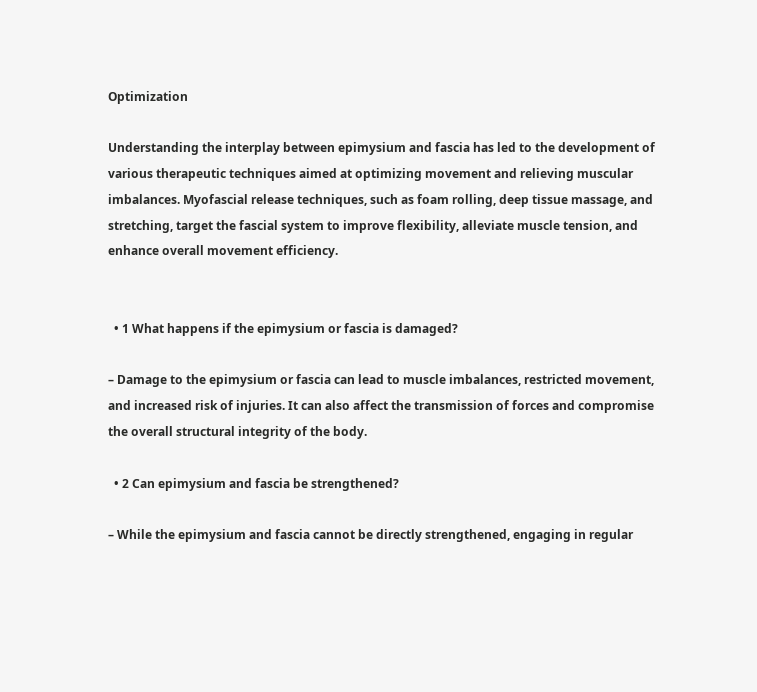Optimization

Understanding the interplay between epimysium and fascia has led to the development of various therapeutic techniques aimed at optimizing movement and relieving muscular imbalances. Myofascial release techniques, such as foam rolling, deep tissue massage, and stretching, target the fascial system to improve flexibility, alleviate muscle tension, and enhance overall movement efficiency.


  • 1 What happens if the epimysium or fascia is damaged?

– Damage to the epimysium or fascia can lead to muscle imbalances, restricted movement, and increased risk of injuries. It can also affect the transmission of forces and compromise the overall structural integrity of the body.

  • 2 Can epimysium and fascia be strengthened?

– While the epimysium and fascia cannot be directly strengthened, engaging in regular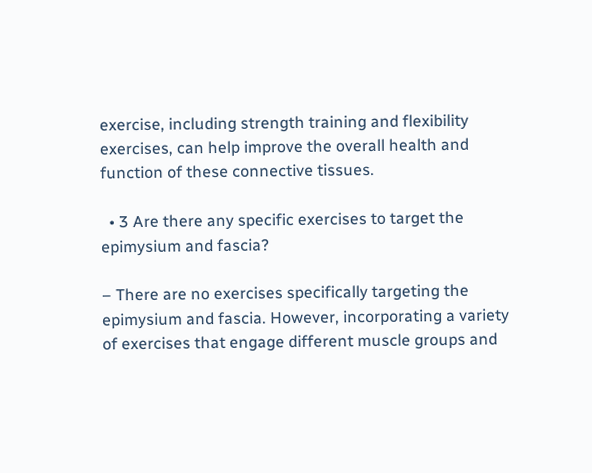exercise, including strength training and flexibility exercises, can help improve the overall health and function of these connective tissues.

  • 3 Are there any specific exercises to target the epimysium and fascia?

– There are no exercises specifically targeting the epimysium and fascia. However, incorporating a variety of exercises that engage different muscle groups and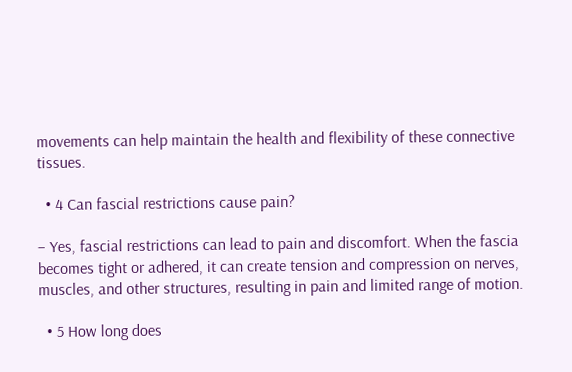movements can help maintain the health and flexibility of these connective tissues.

  • 4 Can fascial restrictions cause pain?

– Yes, fascial restrictions can lead to pain and discomfort. When the fascia becomes tight or adhered, it can create tension and compression on nerves, muscles, and other structures, resulting in pain and limited range of motion.

  • 5 How long does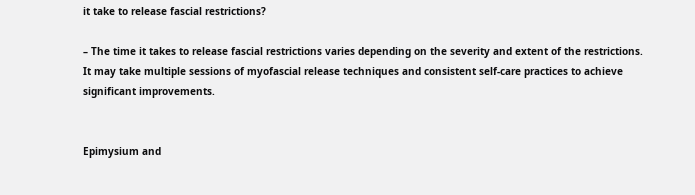it take to release fascial restrictions?

– The time it takes to release fascial restrictions varies depending on the severity and extent of the restrictions. It may take multiple sessions of myofascial release techniques and consistent self-care practices to achieve significant improvements.


Epimysium and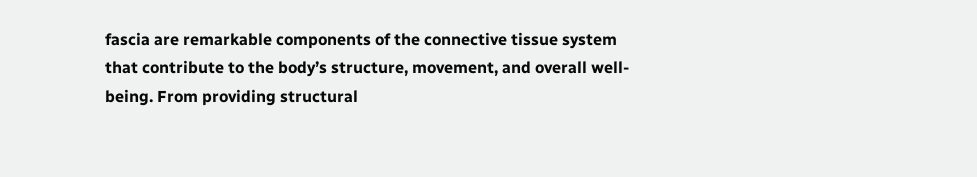fascia are remarkable components of the connective tissue system that contribute to the body’s structure, movement, and overall well-being. From providing structural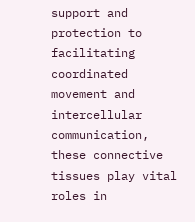support and protection to facilitating coordinated movement and intercellular communication, these connective tissues play vital roles in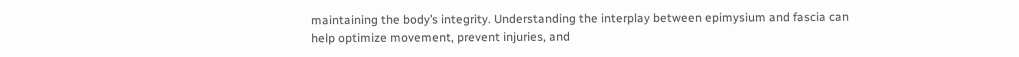maintaining the body’s integrity. Understanding the interplay between epimysium and fascia can help optimize movement, prevent injuries, and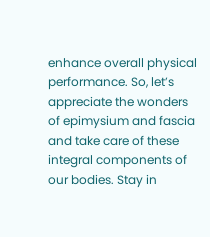enhance overall physical performance. So, let’s appreciate the wonders of epimysium and fascia and take care of these integral components of our bodies. Stay in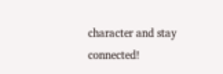character and stay connected!